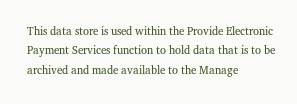This data store is used within the Provide Electronic Payment Services function to hold data that is to be archived and made available to the Manage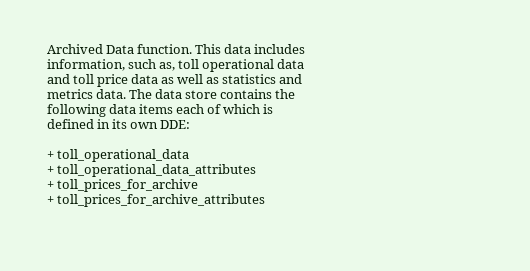Archived Data function. This data includes information, such as, toll operational data and toll price data as well as statistics and metrics data. The data store contains the following data items each of which is defined in its own DDE:

+ toll_operational_data
+ toll_operational_data_attributes
+ toll_prices_for_archive
+ toll_prices_for_archive_attributes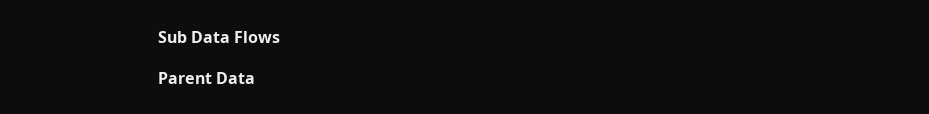Sub Data Flows

Parent Data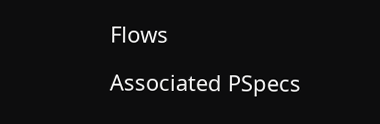Flows

Associated PSpecs